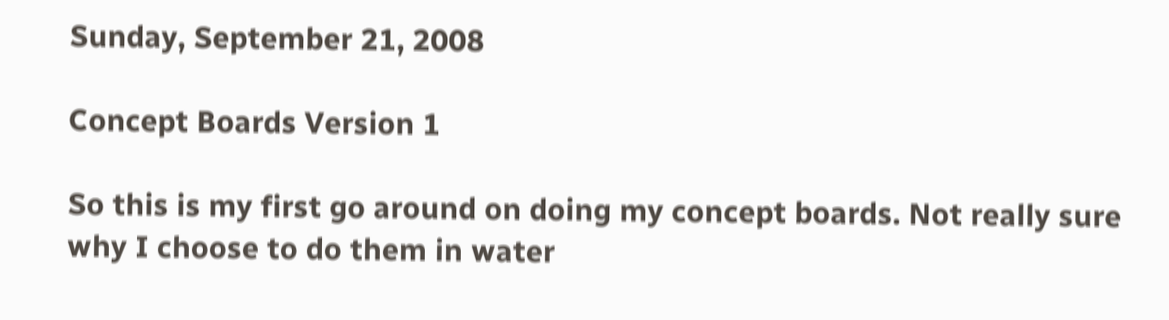Sunday, September 21, 2008

Concept Boards Version 1

So this is my first go around on doing my concept boards. Not really sure why I choose to do them in water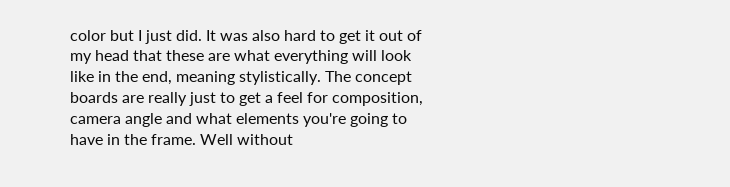color but I just did. It was also hard to get it out of my head that these are what everything will look like in the end, meaning stylistically. The concept boards are really just to get a feel for composition, camera angle and what elements you're going to have in the frame. Well without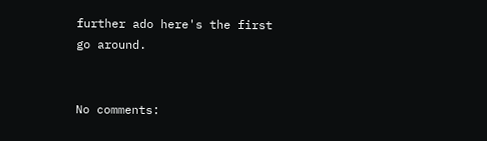further ado here's the first go around.


No comments: